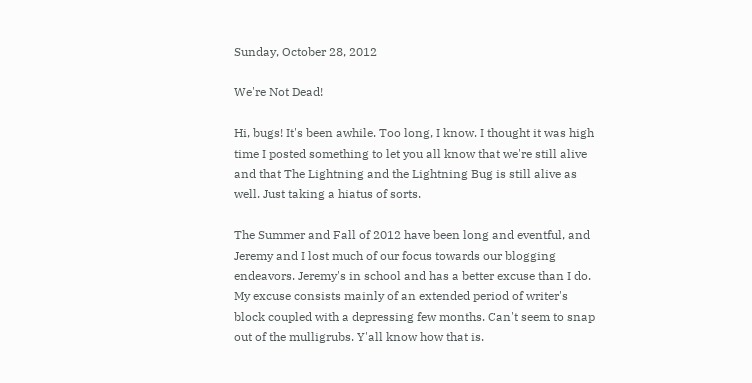Sunday, October 28, 2012

We're Not Dead!

Hi, bugs! It's been awhile. Too long, I know. I thought it was high time I posted something to let you all know that we're still alive and that The Lightning and the Lightning Bug is still alive as well. Just taking a hiatus of sorts.

The Summer and Fall of 2012 have been long and eventful, and Jeremy and I lost much of our focus towards our blogging endeavors. Jeremy's in school and has a better excuse than I do. My excuse consists mainly of an extended period of writer's block coupled with a depressing few months. Can't seem to snap out of the mulligrubs. Y'all know how that is.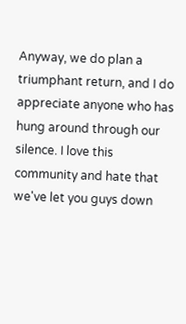Anyway, we do plan a triumphant return, and I do appreciate anyone who has hung around through our silence. I love this community and hate that we've let you guys down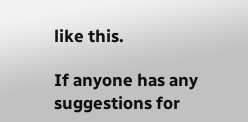like this.

If anyone has any suggestions for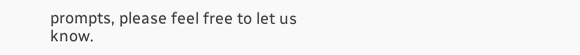prompts, please feel free to let us know.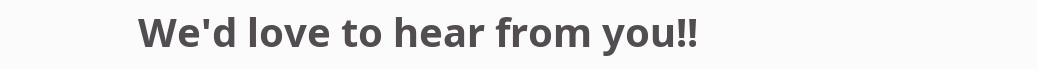We'd love to hear from you!!